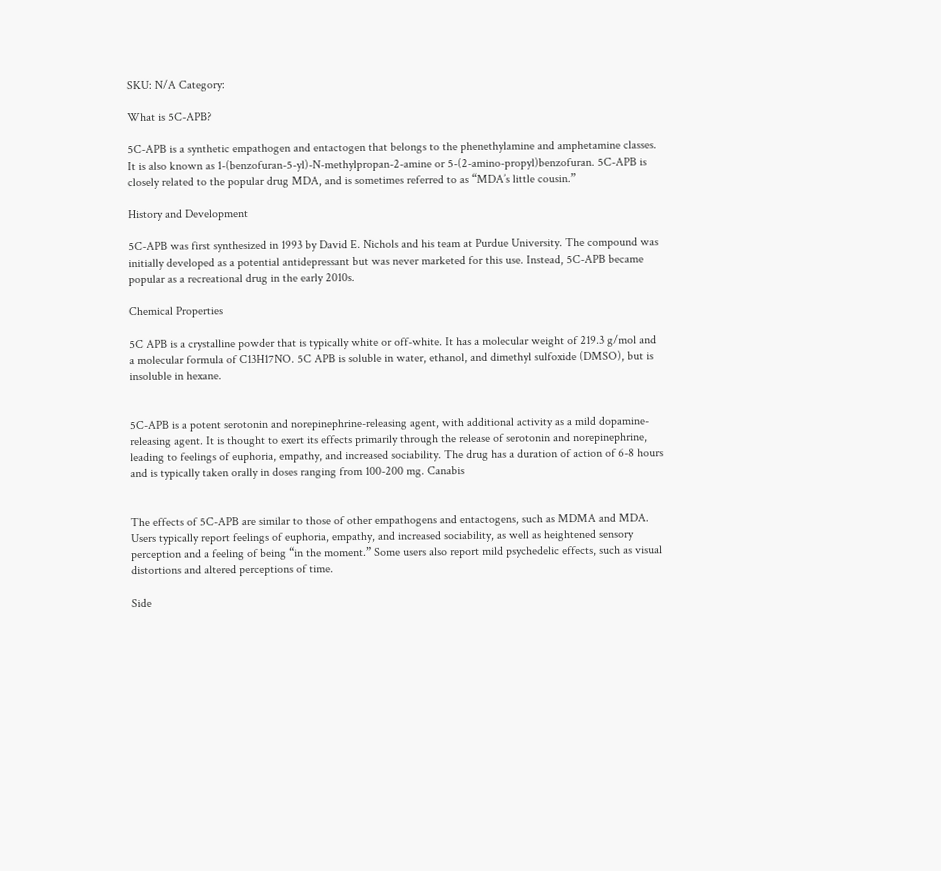SKU: N/A Category:

What is 5C-APB?

5C-APB is a synthetic empathogen and entactogen that belongs to the phenethylamine and amphetamine classes. It is also known as 1-(benzofuran-5-yl)-N-methylpropan-2-amine or 5-(2-amino-propyl)benzofuran. 5C-APB is closely related to the popular drug MDA, and is sometimes referred to as “MDA’s little cousin.”

History and Development

5C-APB was first synthesized in 1993 by David E. Nichols and his team at Purdue University. The compound was initially developed as a potential antidepressant but was never marketed for this use. Instead, 5C-APB became popular as a recreational drug in the early 2010s.

Chemical Properties

5C APB is a crystalline powder that is typically white or off-white. It has a molecular weight of 219.3 g/mol and a molecular formula of C13H17NO. 5C APB is soluble in water, ethanol, and dimethyl sulfoxide (DMSO), but is insoluble in hexane.


5C-APB is a potent serotonin and norepinephrine-releasing agent, with additional activity as a mild dopamine-releasing agent. It is thought to exert its effects primarily through the release of serotonin and norepinephrine, leading to feelings of euphoria, empathy, and increased sociability. The drug has a duration of action of 6-8 hours and is typically taken orally in doses ranging from 100-200 mg. Canabis


The effects of 5C-APB are similar to those of other empathogens and entactogens, such as MDMA and MDA. Users typically report feelings of euphoria, empathy, and increased sociability, as well as heightened sensory perception and a feeling of being “in the moment.” Some users also report mild psychedelic effects, such as visual distortions and altered perceptions of time.

Side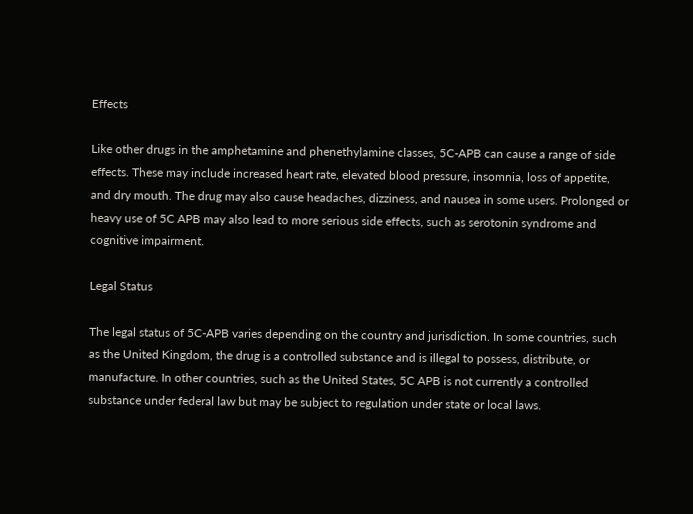Effects

Like other drugs in the amphetamine and phenethylamine classes, 5C-APB can cause a range of side effects. These may include increased heart rate, elevated blood pressure, insomnia, loss of appetite, and dry mouth. The drug may also cause headaches, dizziness, and nausea in some users. Prolonged or heavy use of 5C APB may also lead to more serious side effects, such as serotonin syndrome and cognitive impairment.

Legal Status

The legal status of 5C-APB varies depending on the country and jurisdiction. In some countries, such as the United Kingdom, the drug is a controlled substance and is illegal to possess, distribute, or manufacture. In other countries, such as the United States, 5C APB is not currently a controlled substance under federal law but may be subject to regulation under state or local laws.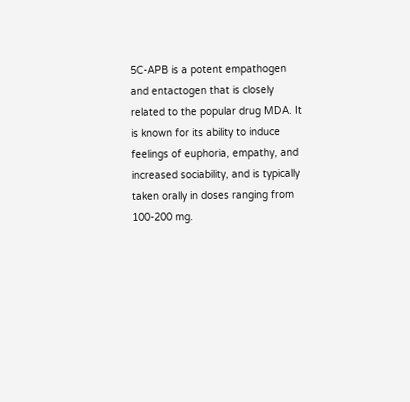5C-APB is a potent empathogen and entactogen that is closely related to the popular drug MDA. It is known for its ability to induce feelings of euphoria, empathy, and increased sociability, and is typically taken orally in doses ranging from 100-200 mg.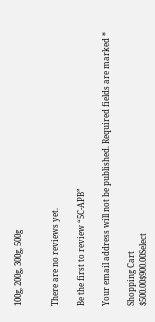100g, 200g, 300g, 500g


There are no reviews yet.

Be the first to review “5C-APB”

Your email address will not be published. Required fields are marked *

Shopping Cart
$500.00$900.00Select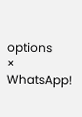options
× WhatsApp!